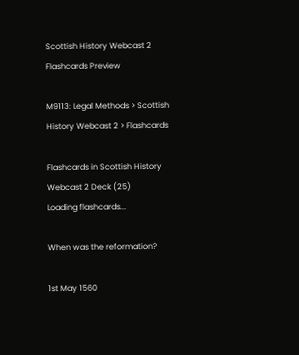Scottish History Webcast 2 Flashcards Preview

M9113: Legal Methods > Scottish History Webcast 2 > Flashcards

Flashcards in Scottish History Webcast 2 Deck (25)
Loading flashcards...

When was the reformation?

1st May 1560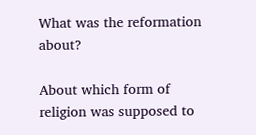What was the reformation about?

About which form of religion was supposed to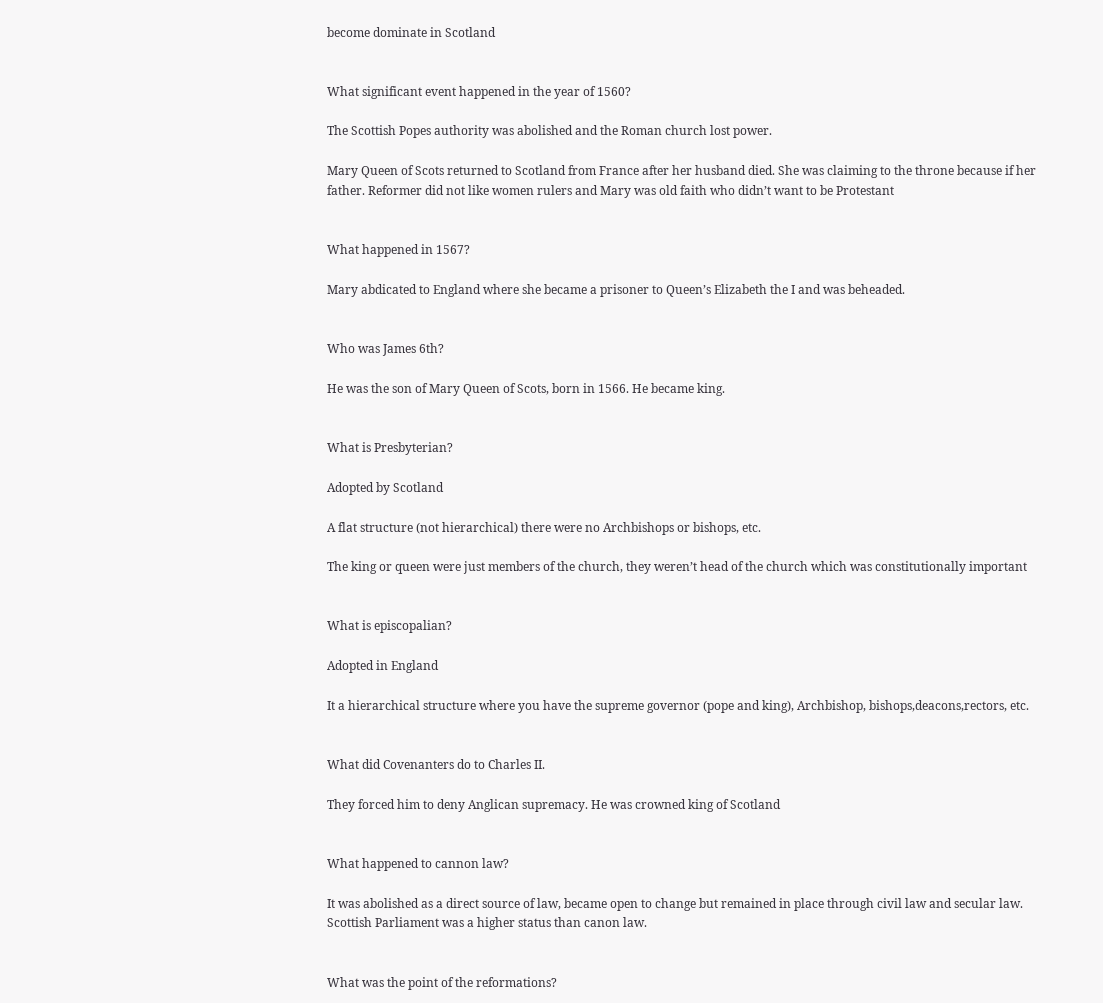become dominate in Scotland


What significant event happened in the year of 1560?

The Scottish Popes authority was abolished and the Roman church lost power.

Mary Queen of Scots returned to Scotland from France after her husband died. She was claiming to the throne because if her father. Reformer did not like women rulers and Mary was old faith who didn’t want to be Protestant


What happened in 1567?

Mary abdicated to England where she became a prisoner to Queen’s Elizabeth the I and was beheaded.


Who was James 6th?

He was the son of Mary Queen of Scots, born in 1566. He became king.


What is Presbyterian?

Adopted by Scotland

A flat structure (not hierarchical) there were no Archbishops or bishops, etc.

The king or queen were just members of the church, they weren’t head of the church which was constitutionally important


What is episcopalian?

Adopted in England

It a hierarchical structure where you have the supreme governor (pope and king), Archbishop, bishops,deacons,rectors, etc.


What did Covenanters do to Charles II.

They forced him to deny Anglican supremacy. He was crowned king of Scotland


What happened to cannon law?

It was abolished as a direct source of law, became open to change but remained in place through civil law and secular law. Scottish Parliament was a higher status than canon law.


What was the point of the reformations?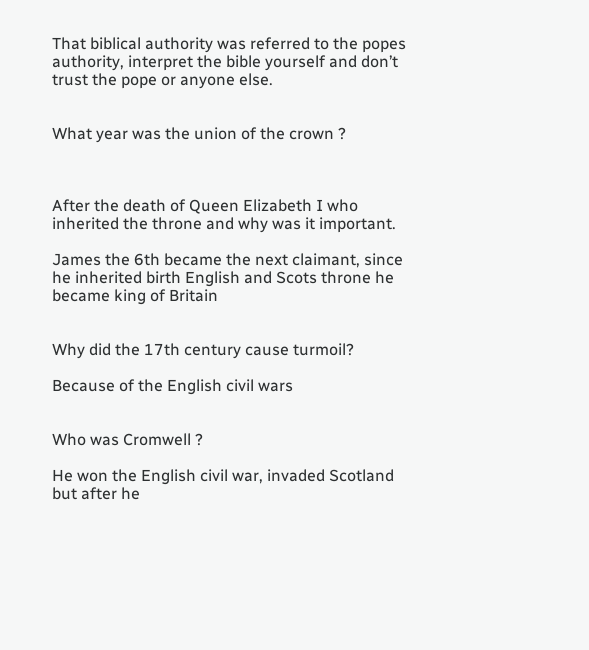That biblical authority was referred to the popes authority, interpret the bible yourself and don’t trust the pope or anyone else.


What year was the union of the crown ?



After the death of Queen Elizabeth I who inherited the throne and why was it important.

James the 6th became the next claimant, since he inherited birth English and Scots throne he became king of Britain


Why did the 17th century cause turmoil?

Because of the English civil wars


Who was Cromwell ?

He won the English civil war, invaded Scotland but after he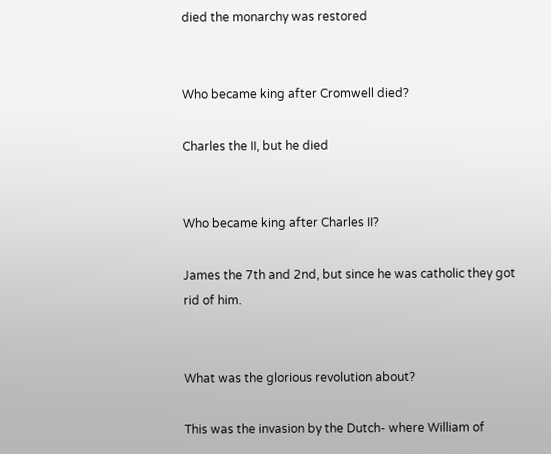died the monarchy was restored


Who became king after Cromwell died?

Charles the II, but he died


Who became king after Charles II?

James the 7th and 2nd, but since he was catholic they got rid of him.


What was the glorious revolution about?

This was the invasion by the Dutch- where William of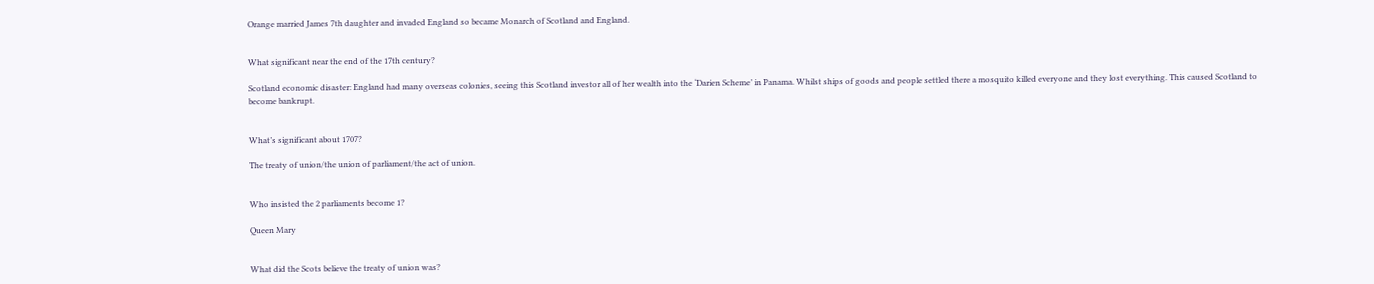Orange married James 7th daughter and invaded England so became Monarch of Scotland and England.


What significant near the end of the 17th century?

Scotland economic disaster: England had many overseas colonies, seeing this Scotland investor all of her wealth into the ‘Darien Scheme’ in Panama. Whilst ships of goods and people settled there a mosquito killed everyone and they lost everything. This caused Scotland to become bankrupt.


What’s significant about 1707?

The treaty of union/the union of parliament/the act of union.


Who insisted the 2 parliaments become 1?

Queen Mary


What did the Scots believe the treaty of union was?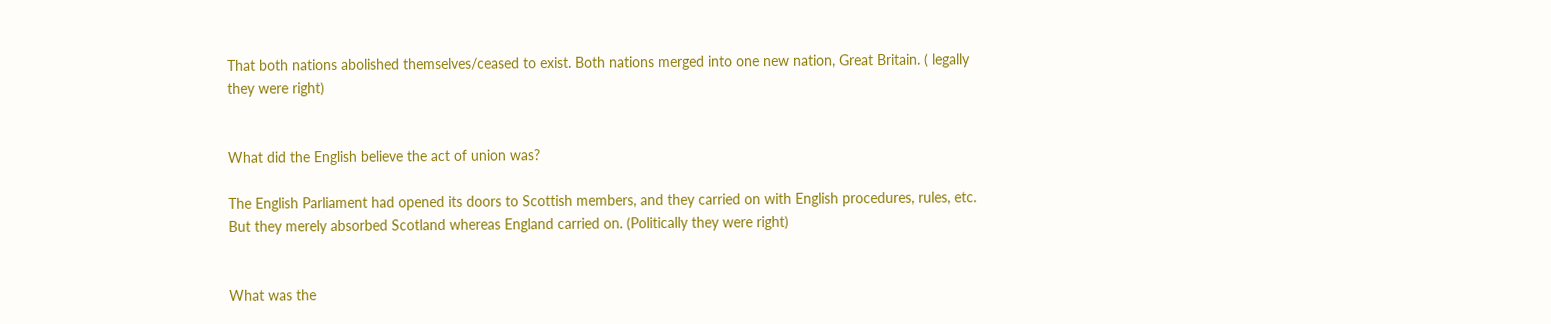That both nations abolished themselves/ceased to exist. Both nations merged into one new nation, Great Britain. ( legally they were right)


What did the English believe the act of union was?

The English Parliament had opened its doors to Scottish members, and they carried on with English procedures, rules, etc. But they merely absorbed Scotland whereas England carried on. (Politically they were right)


What was the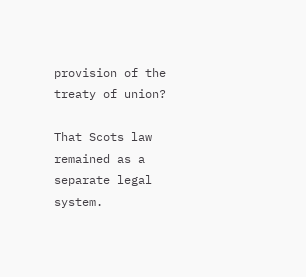provision of the treaty of union?

That Scots law remained as a separate legal system.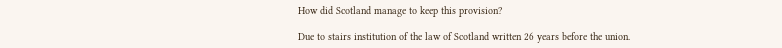How did Scotland manage to keep this provision?

Due to stairs institution of the law of Scotland written 26 years before the union.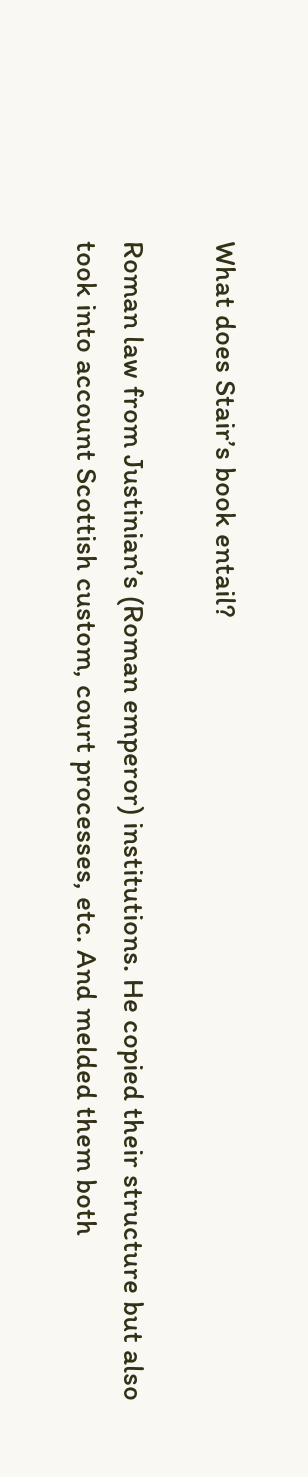What does Stair’s book entail?

Roman law from Justinian’s (Roman emperor) institutions. He copied their structure but also took into account Scottish custom, court processes, etc. And melded them both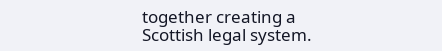together creating a Scottish legal system.